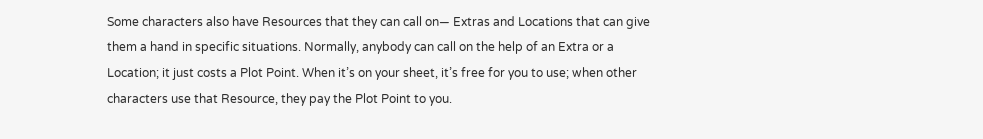Some characters also have Resources that they can call on— Extras and Locations that can give them a hand in specific situations. Normally, anybody can call on the help of an Extra or a Location; it just costs a Plot Point. When it’s on your sheet, it’s free for you to use; when other characters use that Resource, they pay the Plot Point to you.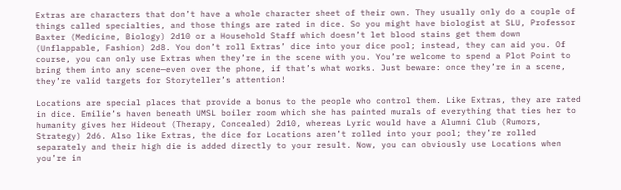Extras are characters that don’t have a whole character sheet of their own. They usually only do a couple of things called specialties, and those things are rated in dice. So you might have biologist at SLU, Professor Baxter (Medicine, Biology) 2d10 or a Household Staff which doesn’t let blood stains get them down (Unflappable, Fashion) 2d8. You don’t roll Extras’ dice into your dice pool; instead, they can aid you. Of course, you can only use Extras when they’re in the scene with you. You’re welcome to spend a Plot Point to bring them into any scene—even over the phone, if that’s what works. Just beware: once they’re in a scene, they’re valid targets for Storyteller’s attention!

Locations are special places that provide a bonus to the people who control them. Like Extras, they are rated in dice. Emilie’s haven beneath UMSL boiler room which she has painted murals of everything that ties her to humanity gives her Hideout (Therapy, Concealed) 2d10, whereas Lyric would have a Alumni Club (Rumors, Strategy) 2d6. Also like Extras, the dice for Locations aren’t rolled into your pool; they’re rolled separately and their high die is added directly to your result. Now, you can obviously use Locations when you’re in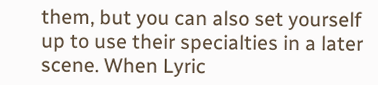them, but you can also set yourself up to use their specialties in a later scene. When Lyric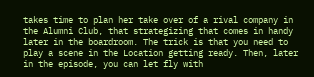takes time to plan her take over of a rival company in the Alumni Club, that strategizing that comes in handy later in the boardroom. The trick is that you need to play a scene in the Location getting ready. Then, later in the episode, you can let fly with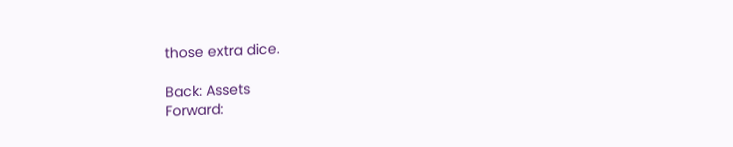those extra dice.

Back: Assets
Forward: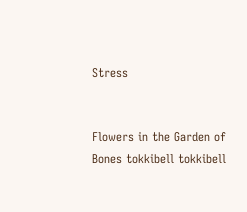Stress


Flowers in the Garden of Bones tokkibell tokkibell